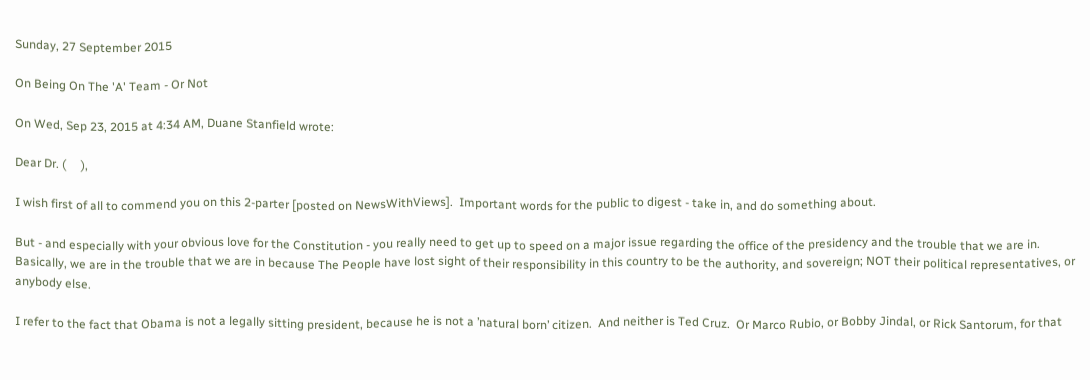Sunday, 27 September 2015

On Being On The 'A' Team - Or Not

On Wed, Sep 23, 2015 at 4:34 AM, Duane Stanfield wrote:

Dear Dr. (     ),

I wish first of all to commend you on this 2-parter [posted on NewsWithViews].  Important words for the public to digest - take in, and do something about.

But - and especially with your obvious love for the Constitution - you really need to get up to speed on a major issue regarding the office of the presidency and the trouble that we are in.  Basically, we are in the trouble that we are in because The People have lost sight of their responsibility in this country to be the authority, and sovereign; NOT their political representatives, or anybody else.

I refer to the fact that Obama is not a legally sitting president, because he is not a ’natural born’ citizen.  And neither is Ted Cruz.  Or Marco Rubio, or Bobby Jindal, or Rick Santorum, for that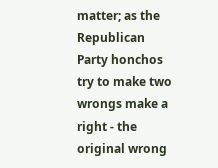matter; as the Republican Party honchos try to make two wrongs make a right - the original wrong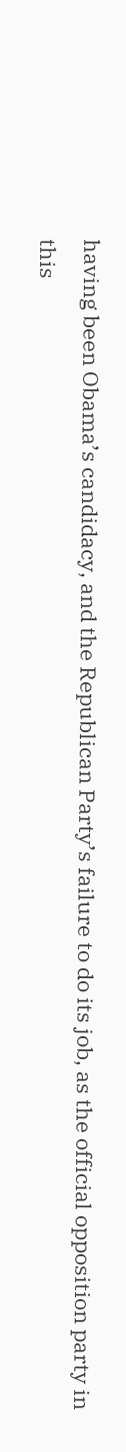having been Obama’s candidacy, and the Republican Party’s failure to do its job, as the official opposition party in this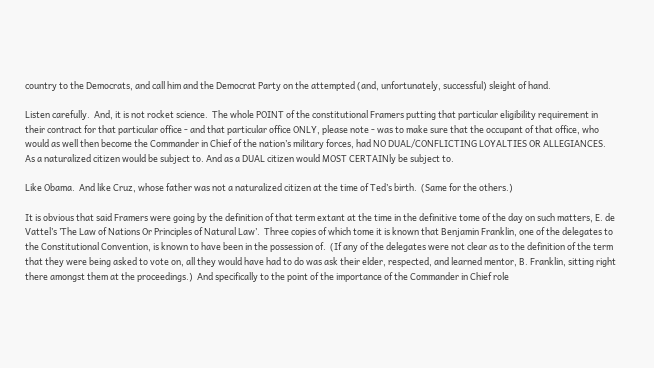country to the Democrats, and call him and the Democrat Party on the attempted (and, unfortunately, successful) sleight of hand.

Listen carefully.  And, it is not rocket science.  The whole POINT of the constitutional Framers putting that particular eligibility requirement in their contract for that particular office - and that particular office ONLY, please note - was to make sure that the occupant of that office, who would as well then become the Commander in Chief of the nation’s military forces, had NO DUAL/CONFLICTING LOYALTIES OR ALLEGIANCES.  As a naturalized citizen would be subject to. And as a DUAL citizen would MOST CERTAINly be subject to.

Like Obama.  And like Cruz, whose father was not a naturalized citizen at the time of Ted’s birth.  (Same for the others.)

It is obvious that said Framers were going by the definition of that term extant at the time in the definitive tome of the day on such matters, E. de Vattel’s ’The Law of Nations Or Principles of Natural Law’.  Three copies of which tome it is known that Benjamin Franklin, one of the delegates to the Constitutional Convention, is known to have been in the possession of.  (If any of the delegates were not clear as to the definition of the term that they were being asked to vote on, all they would have had to do was ask their elder, respected, and learned mentor, B. Franklin, sitting right there amongst them at the proceedings.)  And specifically to the point of the importance of the Commander in Chief role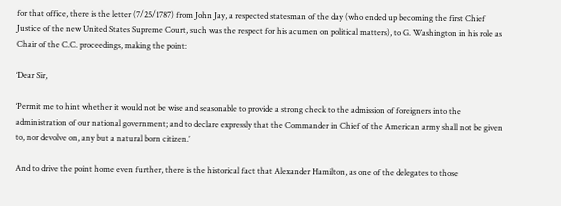for that office, there is the letter (7/25/1787) from John Jay, a respected statesman of the day (who ended up becoming the first Chief Justice of the new United States Supreme Court, such was the respect for his acumen on political matters), to G. Washington in his role as Chair of the C.C. proceedings, making the point:

‘Dear Sir,

‘Permit me to hint whether it would not be wise and seasonable to provide a strong check to the admission of foreigners into the administration of our national government; and to declare expressly that the Commander in Chief of the American army shall not be given to, nor devolve on, any but a natural born citizen.’

And to drive the point home even further, there is the historical fact that Alexander Hamilton, as one of the delegates to those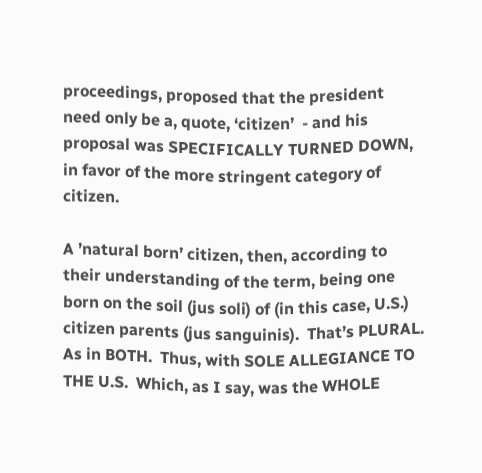proceedings, proposed that the president need only be a, quote, ‘citizen’  - and his proposal was SPECIFICALLY TURNED DOWN, in favor of the more stringent category of citizen.

A ’natural born’ citizen, then, according to their understanding of the term, being one born on the soil (jus soli) of (in this case, U.S.) citizen parents (jus sanguinis).  That’s PLURAL.  As in BOTH.  Thus, with SOLE ALLEGIANCE TO THE U.S.  Which, as I say, was the WHOLE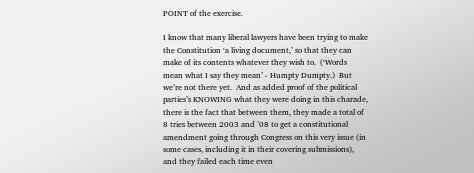POINT of the exercise.

I know that many liberal lawyers have been trying to make the Constitution ‘a living document,’ so that they can make of its contents whatever they wish to.  (‘Words mean what I say they mean’ - Humpty Dumpty.)  But we’re not there yet.  And as added proof of the political parties’s KNOWING what they were doing in this charade, there is the fact that between them, they made a total of 8 tries between 2003 and ’08 to get a constitutional amendment going through Congress on this very issue (in some cases, including it in their covering submissions), and they failed each time even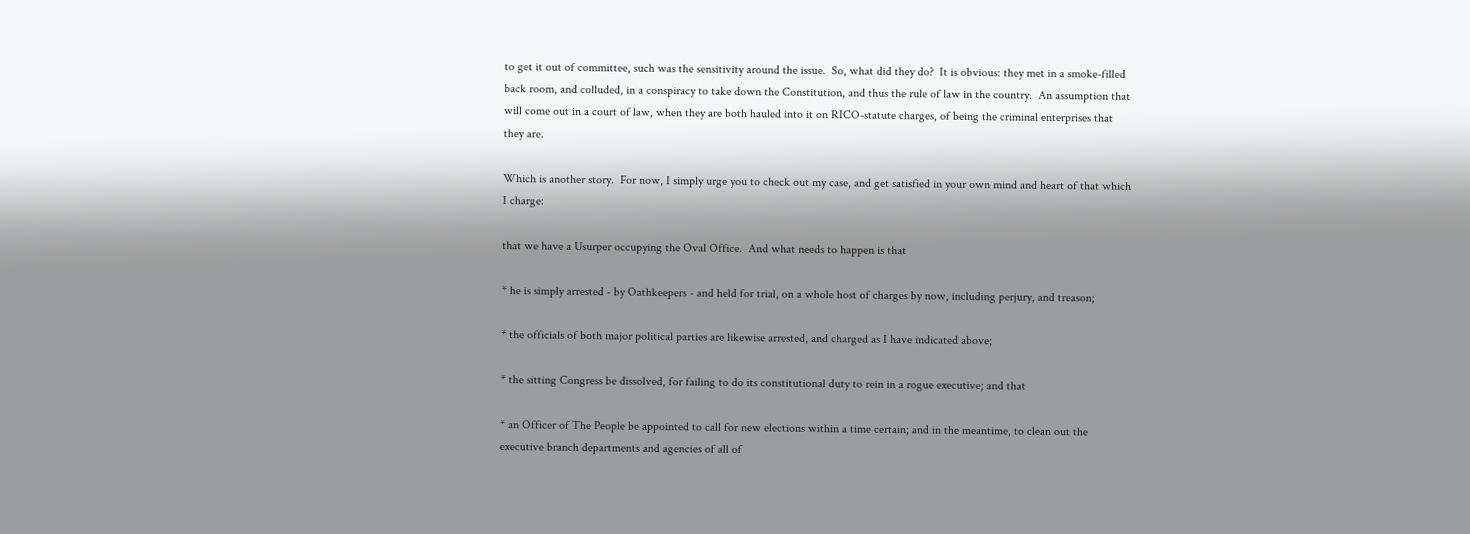to get it out of committee, such was the sensitivity around the issue.  So, what did they do?  It is obvious: they met in a smoke-filled back room, and colluded, in a conspiracy to take down the Constitution, and thus the rule of law in the country.  An assumption that will come out in a court of law, when they are both hauled into it on RICO-statute charges, of being the criminal enterprises that they are.

Which is another story.  For now, I simply urge you to check out my case, and get satisfied in your own mind and heart of that which I charge:

that we have a Usurper occupying the Oval Office.  And what needs to happen is that

* he is simply arrested - by Oathkeepers - and held for trial, on a whole host of charges by now, including perjury, and treason;

* the officials of both major political parties are likewise arrested, and charged as I have indicated above;

* the sitting Congress be dissolved, for failing to do its constitutional duty to rein in a rogue executive; and that

* an Officer of The People be appointed to call for new elections within a time certain; and in the meantime, to clean out the executive branch departments and agencies of all of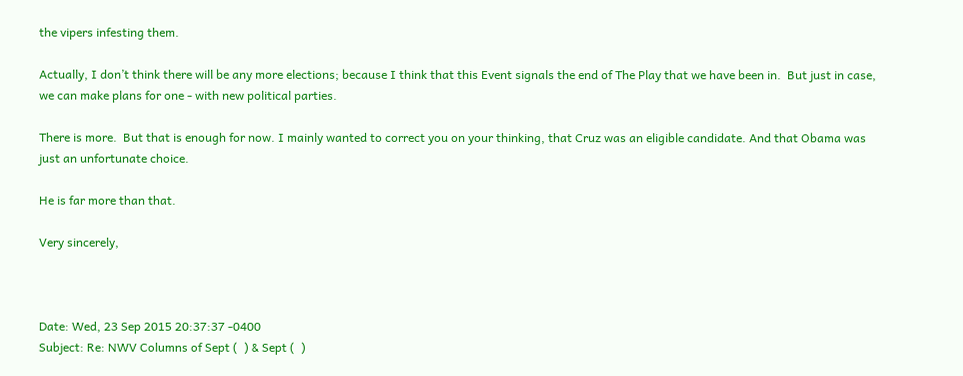the vipers infesting them.

Actually, I don’t think there will be any more elections; because I think that this Event signals the end of The Play that we have been in.  But just in case, we can make plans for one - with new political parties.

There is more.  But that is enough for now. I mainly wanted to correct you on your thinking, that Cruz was an eligible candidate. And that Obama was just an unfortunate choice.

He is far more than that.

Very sincerely,



Date: Wed, 23 Sep 2015 20:37:37 -0400
Subject: Re: NWV Columns of Sept (  ) & Sept (  )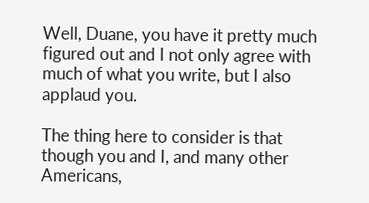Well, Duane, you have it pretty much figured out and I not only agree with much of what you write, but I also applaud you.

The thing here to consider is that though you and I, and many other Americans,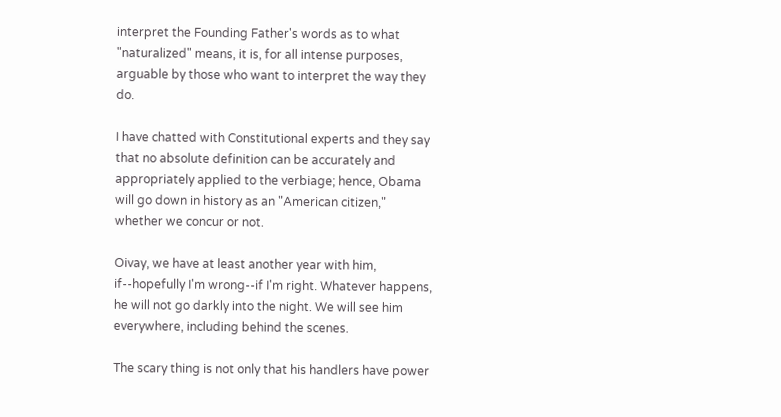interpret the Founding Father's words as to what "naturalized" means, it is, for all intense purposes, arguable by those who want to interpret the way they do.

I have chatted with Constitutional experts and they say that no absolute definition can be accurately and appropriately applied to the verbiage; hence, Obama will go down in history as an "American citizen," whether we concur or not.

Oivay, we have at least another year with him, if--hopefully I'm wrong--if I'm right. Whatever happens, he will not go darkly into the night. We will see him everywhere, including behind the scenes.

The scary thing is not only that his handlers have power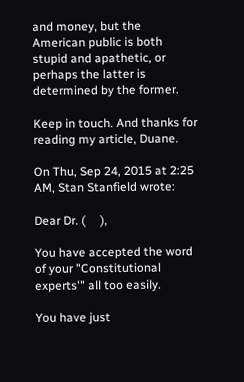and money, but the American public is both stupid and apathetic, or perhaps the latter is determined by the former.

Keep in touch. And thanks for reading my article, Duane.

On Thu, Sep 24, 2015 at 2:25 AM, Stan Stanfield wrote:

Dear Dr. (     ),

You have accepted the word of your "Constitutional experts'" all too easily.

You have just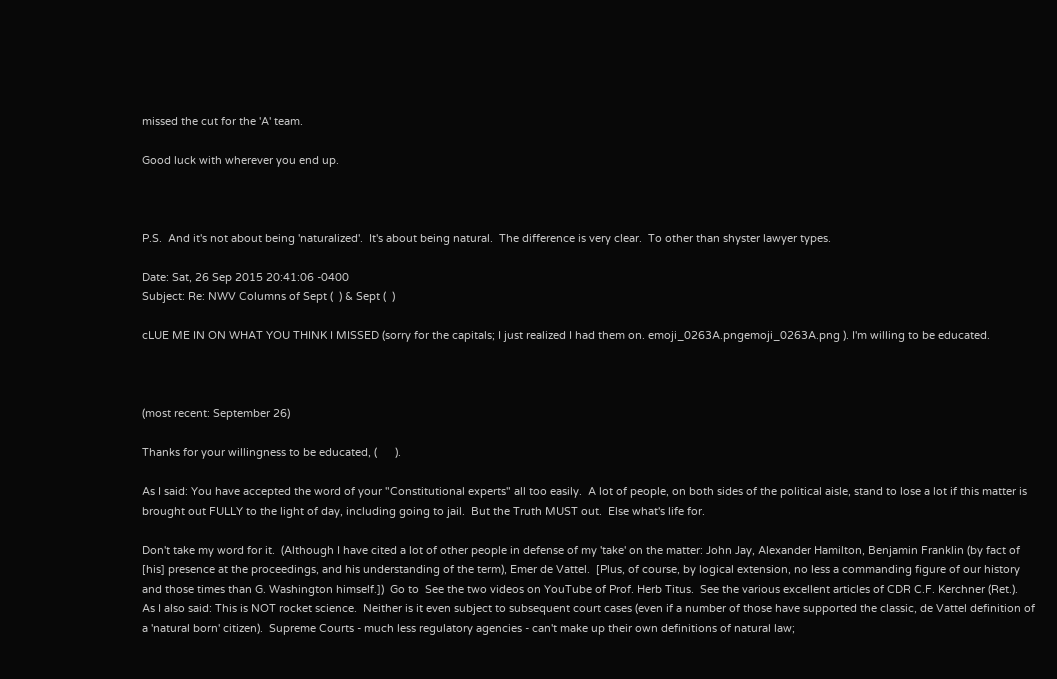missed the cut for the 'A' team.

Good luck with wherever you end up.



P.S.  And it's not about being 'naturalized'.  It's about being natural.  The difference is very clear.  To other than shyster lawyer types.

Date: Sat, 26 Sep 2015 20:41:06 -0400
Subject: Re: NWV Columns of Sept (  ) & Sept (  )

cLUE ME IN ON WHAT YOU THINK I MISSED (sorry for the capitals; I just realized I had them on. emoji_0263A.pngemoji_0263A.png ). I'm willing to be educated.



(most recent: September 26)

Thanks for your willingness to be educated, (      ).

As I said: You have accepted the word of your "Constitutional experts" all too easily.  A lot of people, on both sides of the political aisle, stand to lose a lot if this matter is brought out FULLY to the light of day, including going to jail.  But the Truth MUST out.  Else what's life for.

Don't take my word for it.  (Although I have cited a lot of other people in defense of my 'take' on the matter: John Jay, Alexander Hamilton, Benjamin Franklin (by fact of [his] presence at the proceedings, and his understanding of the term), Emer de Vattel.  [Plus, of course, by logical extension, no less a commanding figure of our history and those times than G. Washington himself.])  Go to  See the two videos on YouTube of Prof. Herb Titus.  See the various excellent articles of CDR C.F. Kerchner (Ret.).  As I also said: This is NOT rocket science.  Neither is it even subject to subsequent court cases (even if a number of those have supported the classic, de Vattel definition of a 'natural born' citizen).  Supreme Courts - much less regulatory agencies - can't make up their own definitions of natural law;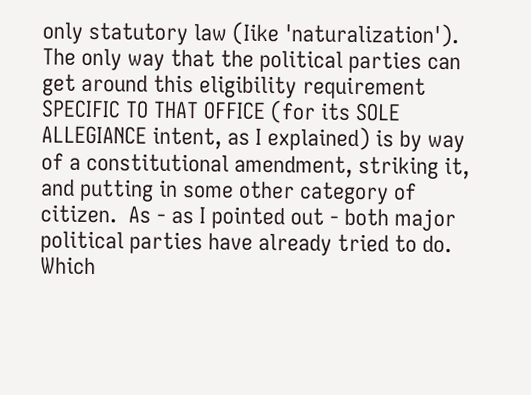only statutory law (Iike 'naturalization').  The only way that the political parties can get around this eligibility requirement SPECIFIC TO THAT OFFICE (for its SOLE ALLEGIANCE intent, as I explained) is by way of a constitutional amendment, striking it, and putting in some other category of citizen.  As - as I pointed out - both major political parties have already tried to do.  Which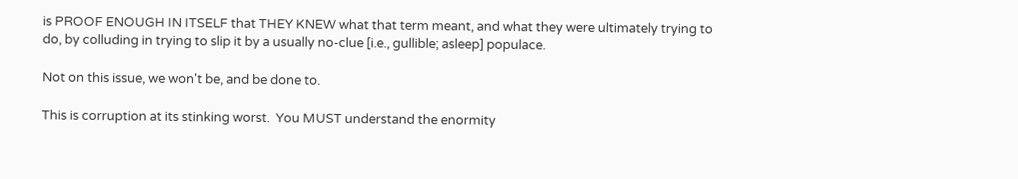is PROOF ENOUGH IN ITSELF that THEY KNEW what that term meant, and what they were ultimately trying to do, by colluding in trying to slip it by a usually no-clue [i.e., gullible; asleep] populace.

Not on this issue, we won't be, and be done to.

This is corruption at its stinking worst.  You MUST understand the enormity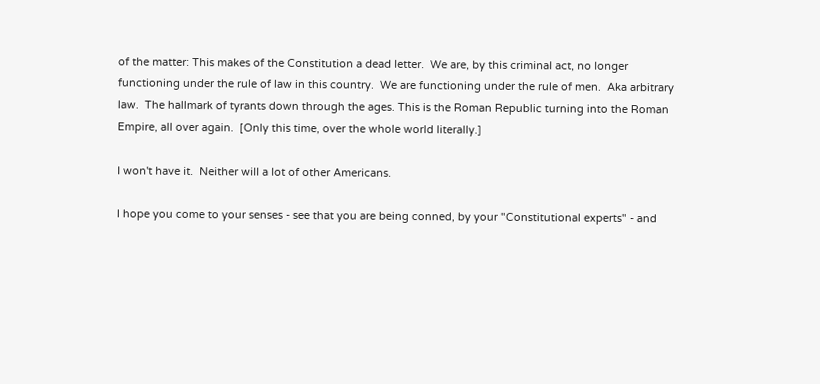of the matter: This makes of the Constitution a dead letter.  We are, by this criminal act, no longer functioning under the rule of law in this country.  We are functioning under the rule of men.  Aka arbitrary law.  The hallmark of tyrants down through the ages. This is the Roman Republic turning into the Roman Empire, all over again.  [Only this time, over the whole world literally.]

I won't have it.  Neither will a lot of other Americans.

I hope you come to your senses - see that you are being conned, by your "Constitutional experts" - and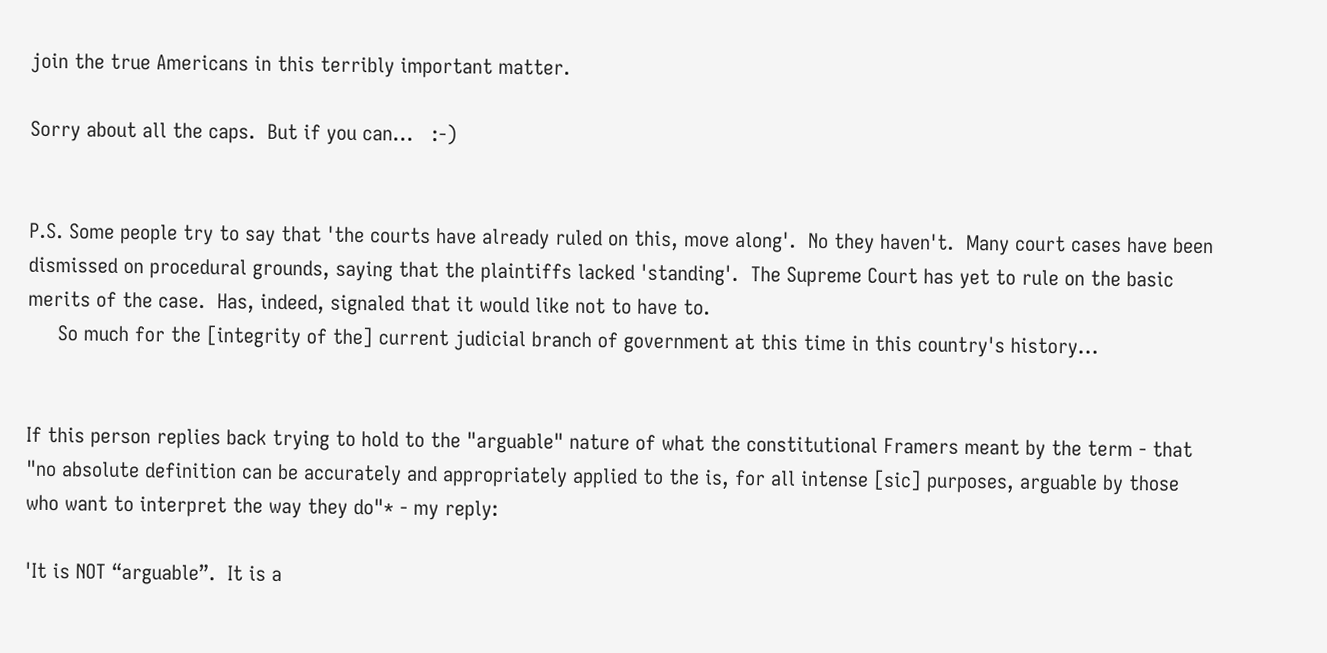join the true Americans in this terribly important matter.

Sorry about all the caps.  But if you can...   :-)


P.S. Some people try to say that 'the courts have already ruled on this, move along'.  No they haven't.  Many court cases have been dismissed on procedural grounds, saying that the plaintiffs lacked 'standing'.  The Supreme Court has yet to rule on the basic merits of the case.  Has, indeed, signaled that it would like not to have to.
     So much for the [integrity of the] current judicial branch of government at this time in this country's history...


If this person replies back trying to hold to the "arguable" nature of what the constitutional Framers meant by the term - that "no absolute definition can be accurately and appropriately applied to the is, for all intense [sic] purposes, arguable by those who want to interpret the way they do"* - my reply:

'It is NOT “arguable”.  It is a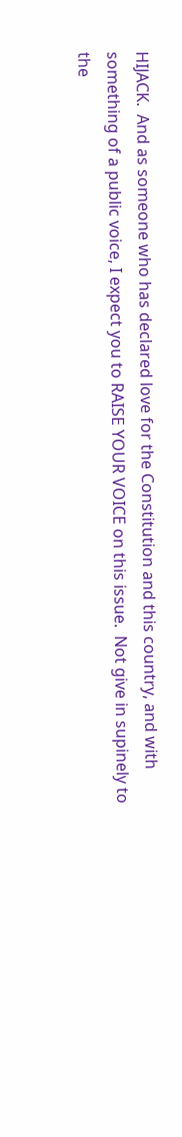HIJACK.  And as someone who has declared love for the Constitution and this country, and with something of a public voice, I expect you to RAISE YOUR VOICE on this issue.  Not give in supinely to the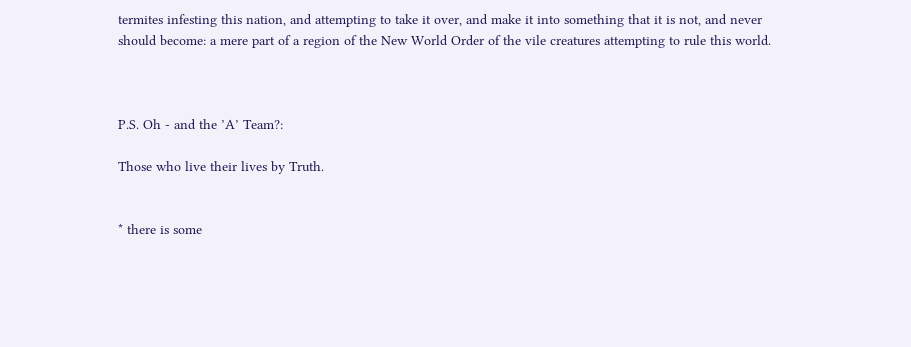termites infesting this nation, and attempting to take it over, and make it into something that it is not, and never should become: a mere part of a region of the New World Order of the vile creatures attempting to rule this world.



P.S. Oh - and the ’A’ Team?:

Those who live their lives by Truth.


* there is some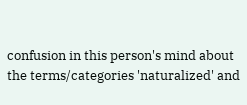confusion in this person's mind about the terms/categories 'naturalized' and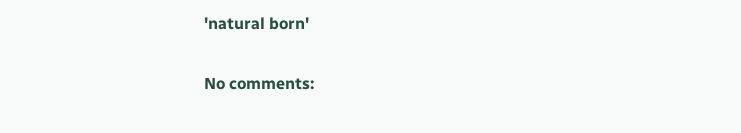'natural born'

No comments: